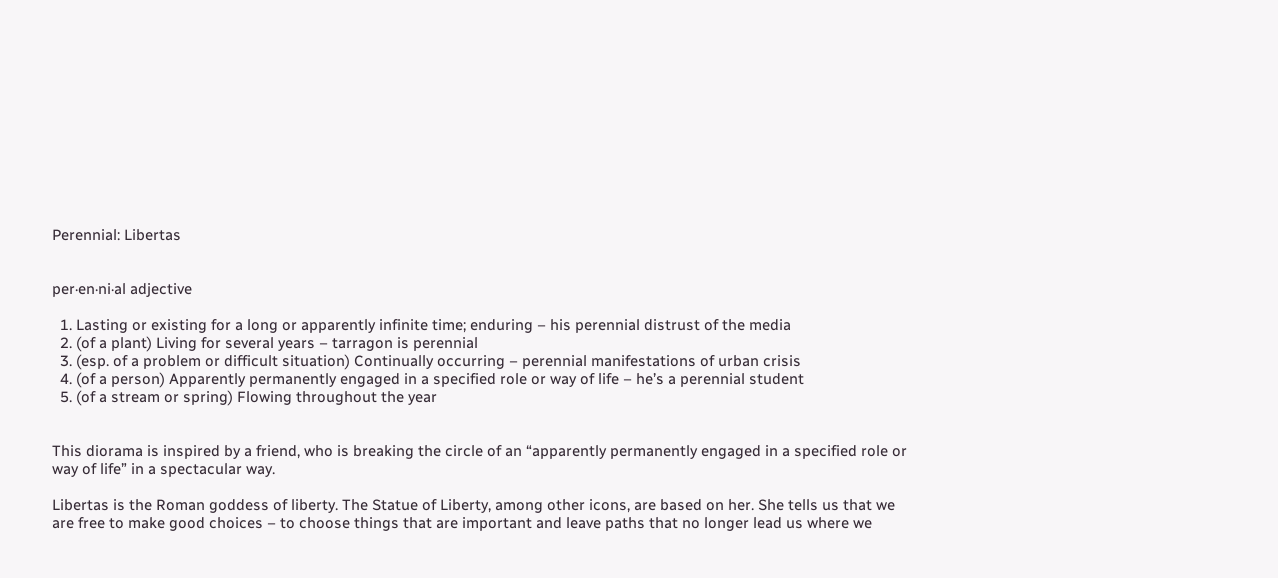Perennial: Libertas


per·en·ni·al adjective

  1. Lasting or existing for a long or apparently infinite time; enduring – his perennial distrust of the media
  2. (of a plant) Living for several years – tarragon is perennial
  3. (esp. of a problem or difficult situation) Continually occurring – perennial manifestations of urban crisis
  4. (of a person) Apparently permanently engaged in a specified role or way of life – he’s a perennial student
  5. (of a stream or spring) Flowing throughout the year


This diorama is inspired by a friend, who is breaking the circle of an “apparently permanently engaged in a specified role or way of life” in a spectacular way.

Libertas is the Roman goddess of liberty. The Statue of Liberty, among other icons, are based on her. She tells us that we are free to make good choices – to choose things that are important and leave paths that no longer lead us where we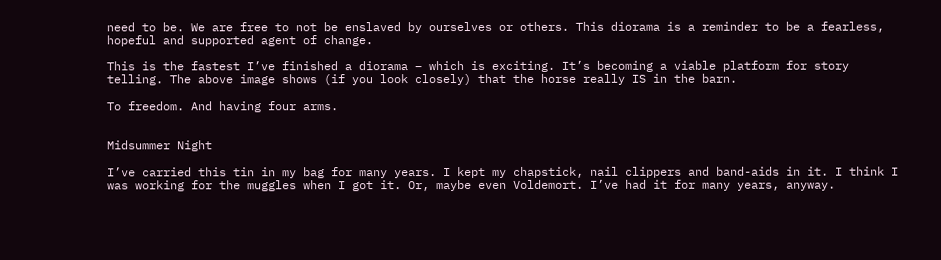need to be. We are free to not be enslaved by ourselves or others. This diorama is a reminder to be a fearless, hopeful and supported agent of change.

This is the fastest I’ve finished a diorama – which is exciting. It’s becoming a viable platform for story telling. The above image shows (if you look closely) that the horse really IS in the barn.

To freedom. And having four arms.


Midsummer Night

I’ve carried this tin in my bag for many years. I kept my chapstick, nail clippers and band-aids in it. I think I was working for the muggles when I got it. Or, maybe even Voldemort. I’ve had it for many years, anyway.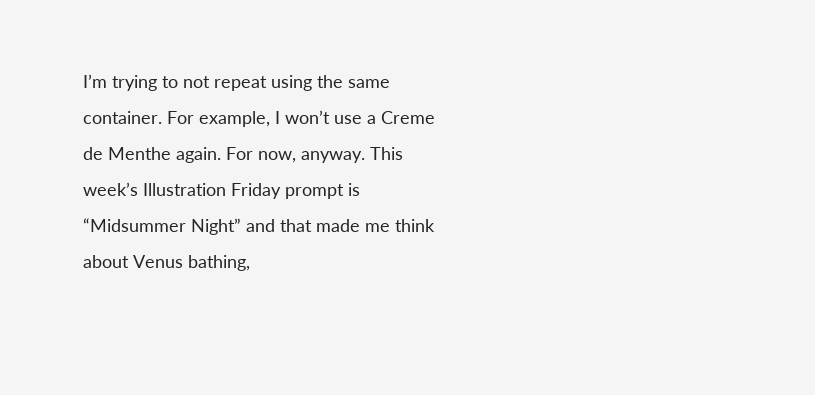I’m trying to not repeat using the same container. For example, I won’t use a Creme de Menthe again. For now, anyway. This week’s Illustration Friday prompt is “Midsummer Night” and that made me think about Venus bathing,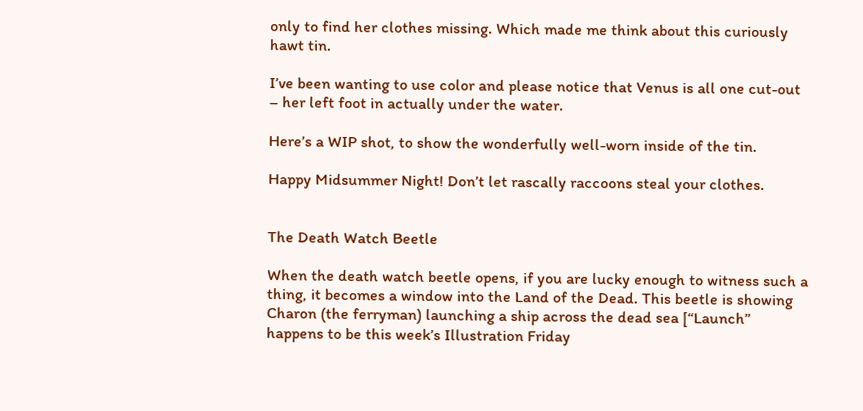only to find her clothes missing. Which made me think about this curiously hawt tin.

I’ve been wanting to use color and please notice that Venus is all one cut-out – her left foot in actually under the water.

Here’s a WIP shot, to show the wonderfully well-worn inside of the tin.

Happy Midsummer Night! Don’t let rascally raccoons steal your clothes.


The Death Watch Beetle

When the death watch beetle opens, if you are lucky enough to witness such a thing, it becomes a window into the Land of the Dead. This beetle is showing Charon (the ferryman) launching a ship across the dead sea [“Launch” happens to be this week’s Illustration Friday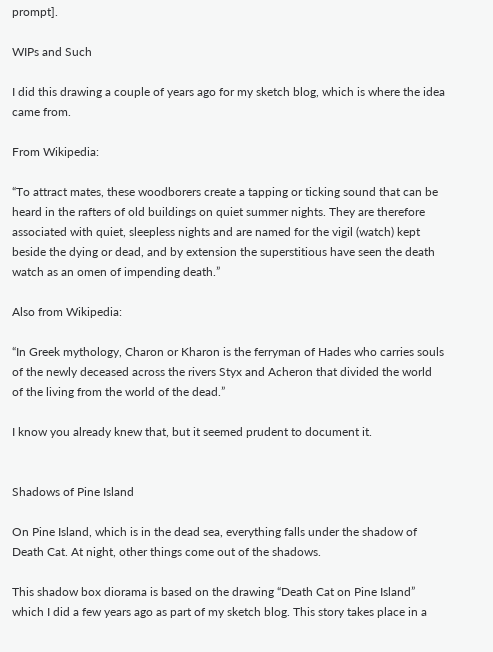prompt].

WIPs and Such

I did this drawing a couple of years ago for my sketch blog, which is where the idea came from.

From Wikipedia:

“To attract mates, these woodborers create a tapping or ticking sound that can be heard in the rafters of old buildings on quiet summer nights. They are therefore associated with quiet, sleepless nights and are named for the vigil (watch) kept beside the dying or dead, and by extension the superstitious have seen the death watch as an omen of impending death.”

Also from Wikipedia:

“In Greek mythology, Charon or Kharon is the ferryman of Hades who carries souls of the newly deceased across the rivers Styx and Acheron that divided the world of the living from the world of the dead.”

I know you already knew that, but it seemed prudent to document it.


Shadows of Pine Island

On Pine Island, which is in the dead sea, everything falls under the shadow of Death Cat. At night, other things come out of the shadows.

This shadow box diorama is based on the drawing “Death Cat on Pine Island” which I did a few years ago as part of my sketch blog. This story takes place in a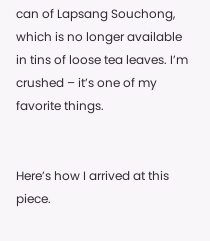can of Lapsang Souchong, which is no longer available in tins of loose tea leaves. I’m crushed – it’s one of my favorite things.


Here’s how I arrived at this piece.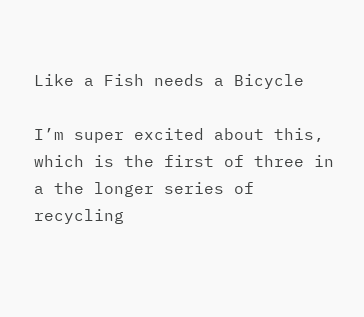Like a Fish needs a Bicycle

I’m super excited about this, which is the first of three in a the longer series of recycling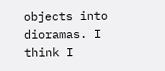objects into dioramas. I think I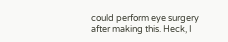could perform eye surgery after making this. Heck, I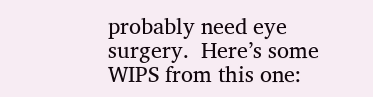probably need eye surgery.  Here’s some WIPS from this one: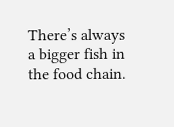There’s always a bigger fish in the food chain.